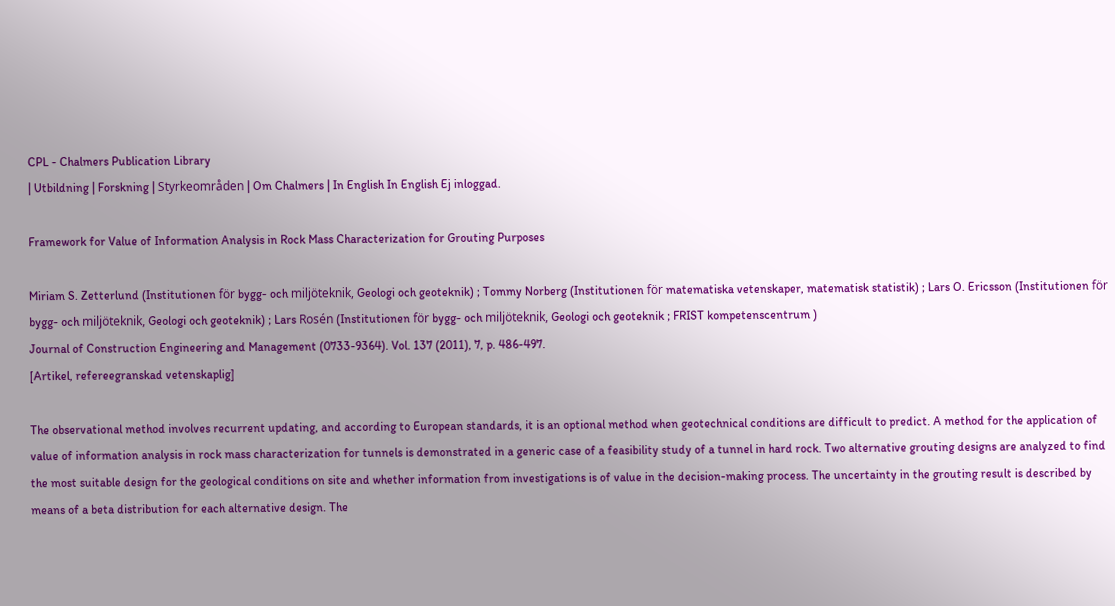CPL - Chalmers Publication Library
| Utbildning | Forskning | Styrkeområden | Om Chalmers | In English In English Ej inloggad.

Framework for Value of Information Analysis in Rock Mass Characterization for Grouting Purposes

Miriam S. Zetterlund (Institutionen för bygg- och miljöteknik, Geologi och geoteknik) ; Tommy Norberg (Institutionen för matematiska vetenskaper, matematisk statistik) ; Lars O. Ericsson (Institutionen för bygg- och miljöteknik, Geologi och geoteknik) ; Lars Rosén (Institutionen för bygg- och miljöteknik, Geologi och geoteknik ; FRIST kompetenscentrum )
Journal of Construction Engineering and Management (0733-9364). Vol. 137 (2011), 7, p. 486-497.
[Artikel, refereegranskad vetenskaplig]

The observational method involves recurrent updating, and according to European standards, it is an optional method when geotechnical conditions are difficult to predict. A method for the application of value of information analysis in rock mass characterization for tunnels is demonstrated in a generic case of a feasibility study of a tunnel in hard rock. Two alternative grouting designs are analyzed to find the most suitable design for the geological conditions on site and whether information from investigations is of value in the decision-making process. The uncertainty in the grouting result is described by means of a beta distribution for each alternative design. The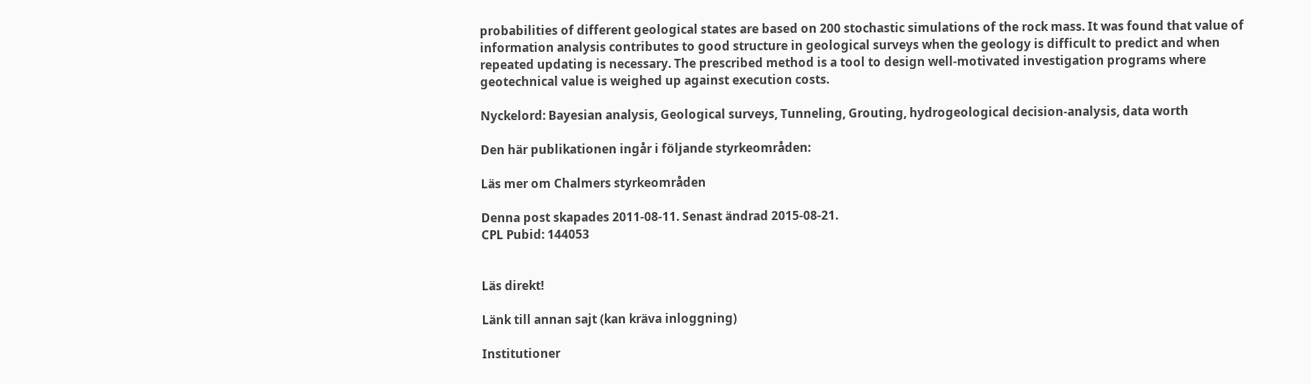probabilities of different geological states are based on 200 stochastic simulations of the rock mass. It was found that value of information analysis contributes to good structure in geological surveys when the geology is difficult to predict and when repeated updating is necessary. The prescribed method is a tool to design well-motivated investigation programs where geotechnical value is weighed up against execution costs.

Nyckelord: Bayesian analysis, Geological surveys, Tunneling, Grouting, hydrogeological decision-analysis, data worth

Den här publikationen ingår i följande styrkeområden:

Läs mer om Chalmers styrkeområden

Denna post skapades 2011-08-11. Senast ändrad 2015-08-21.
CPL Pubid: 144053


Läs direkt!

Länk till annan sajt (kan kräva inloggning)

Institutioner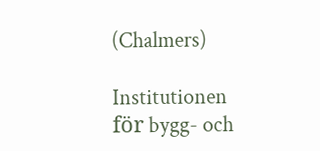(Chalmers)

Institutionen för bygg- och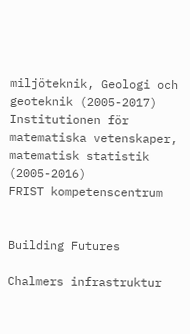miljöteknik, Geologi och geoteknik (2005-2017)
Institutionen för matematiska vetenskaper, matematisk statistik (2005-2016)
FRIST kompetenscentrum


Building Futures

Chalmers infrastruktur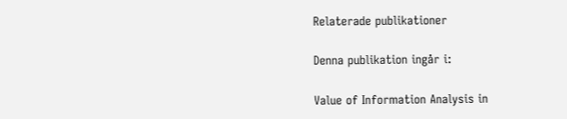Relaterade publikationer

Denna publikation ingår i:

Value of Information Analysis in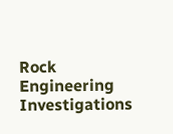Rock Engineering Investigations